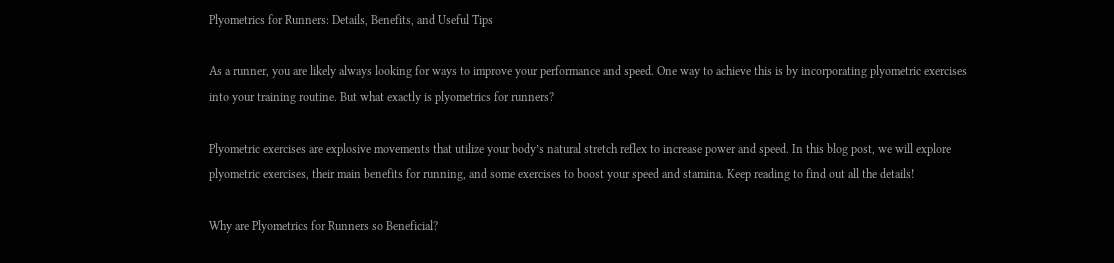Plyometrics for Runners: Details, Benefits, and Useful Tips

As a runner, you are likely always looking for ways to improve your performance and speed. One way to achieve this is by incorporating plyometric exercises into your training routine. But what exactly is plyometrics for runners?

Plyometric exercises are explosive movements that utilize your body’s natural stretch reflex to increase power and speed. In this blog post, we will explore plyometric exercises, their main benefits for running, and some exercises to boost your speed and stamina. Keep reading to find out all the details!

Why are Plyometrics for Runners so Beneficial?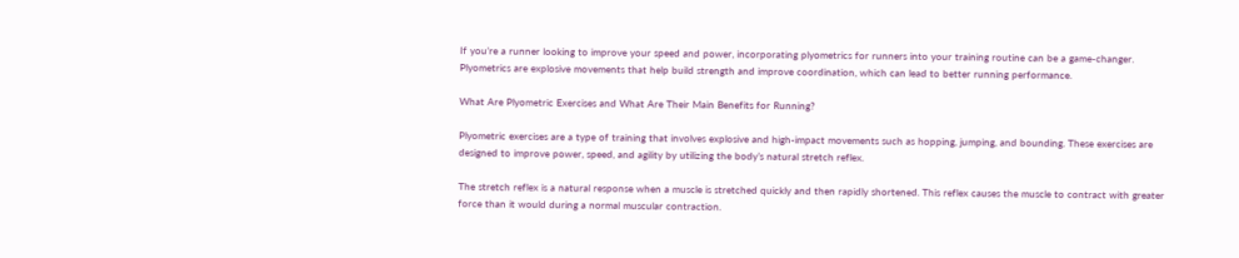If you’re a runner looking to improve your speed and power, incorporating plyometrics for runners into your training routine can be a game-changer. Plyometrics are explosive movements that help build strength and improve coordination, which can lead to better running performance.

What Are Plyometric Exercises and What Are Their Main Benefits for Running?

Plyometric exercises are a type of training that involves explosive and high-impact movements such as hopping, jumping, and bounding. These exercises are designed to improve power, speed, and agility by utilizing the body’s natural stretch reflex.

The stretch reflex is a natural response when a muscle is stretched quickly and then rapidly shortened. This reflex causes the muscle to contract with greater force than it would during a normal muscular contraction.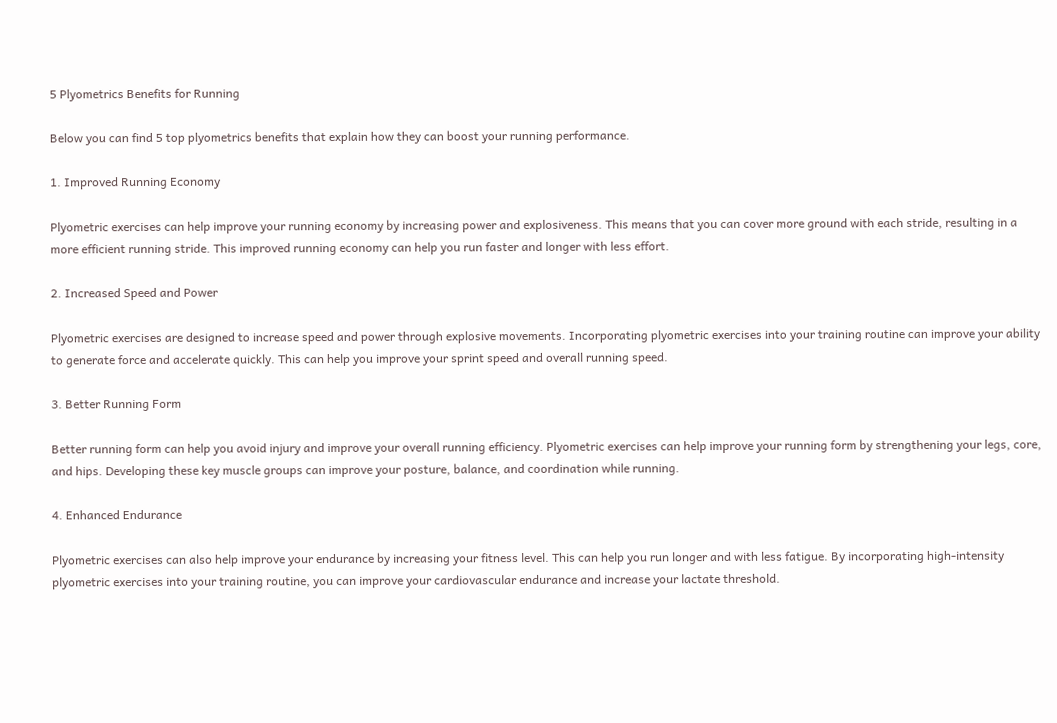5 Plyometrics Benefits for Running

Below you can find 5 top plyometrics benefits that explain how they can boost your running performance.

1. Improved Running Economy

Plyometric exercises can help improve your running economy by increasing power and explosiveness. This means that you can cover more ground with each stride, resulting in a more efficient running stride. This improved running economy can help you run faster and longer with less effort.

2. Increased Speed and Power

Plyometric exercises are designed to increase speed and power through explosive movements. Incorporating plyometric exercises into your training routine can improve your ability to generate force and accelerate quickly. This can help you improve your sprint speed and overall running speed.

3. Better Running Form

Better running form can help you avoid injury and improve your overall running efficiency. Plyometric exercises can help improve your running form by strengthening your legs, core, and hips. Developing these key muscle groups can improve your posture, balance, and coordination while running.

4. Enhanced Endurance

Plyometric exercises can also help improve your endurance by increasing your fitness level. This can help you run longer and with less fatigue. By incorporating high-intensity plyometric exercises into your training routine, you can improve your cardiovascular endurance and increase your lactate threshold.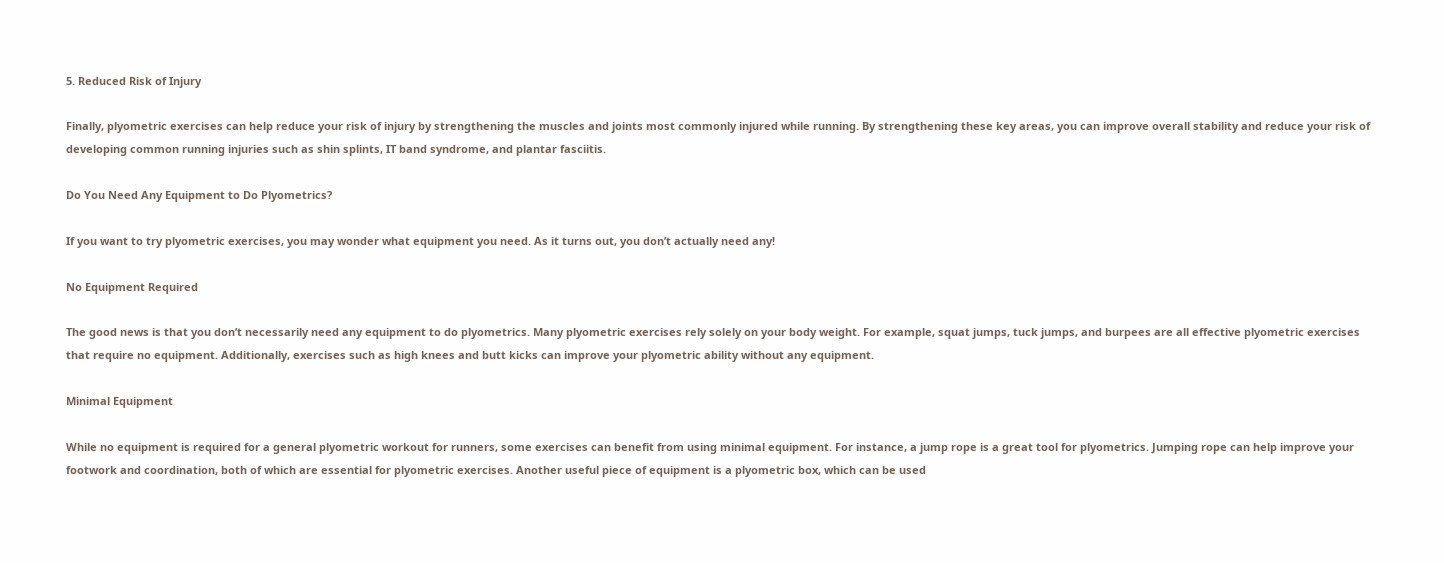5. Reduced Risk of Injury

Finally, plyometric exercises can help reduce your risk of injury by strengthening the muscles and joints most commonly injured while running. By strengthening these key areas, you can improve overall stability and reduce your risk of developing common running injuries such as shin splints, IT band syndrome, and plantar fasciitis.

Do You Need Any Equipment to Do Plyometrics?

If you want to try plyometric exercises, you may wonder what equipment you need. As it turns out, you don’t actually need any!

No Equipment Required

The good news is that you don’t necessarily need any equipment to do plyometrics. Many plyometric exercises rely solely on your body weight. For example, squat jumps, tuck jumps, and burpees are all effective plyometric exercises that require no equipment. Additionally, exercises such as high knees and butt kicks can improve your plyometric ability without any equipment.

Minimal Equipment

While no equipment is required for a general plyometric workout for runners, some exercises can benefit from using minimal equipment. For instance, a jump rope is a great tool for plyometrics. Jumping rope can help improve your footwork and coordination, both of which are essential for plyometric exercises. Another useful piece of equipment is a plyometric box, which can be used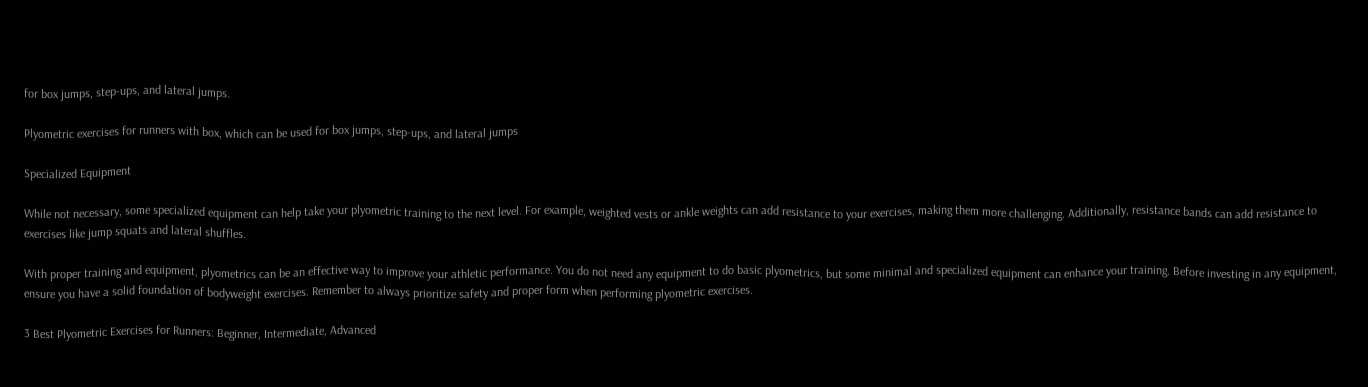for box jumps, step-ups, and lateral jumps.

Plyometric exercises for runners with box, which can be used for box jumps, step-ups, and lateral jumps

Specialized Equipment

While not necessary, some specialized equipment can help take your plyometric training to the next level. For example, weighted vests or ankle weights can add resistance to your exercises, making them more challenging. Additionally, resistance bands can add resistance to exercises like jump squats and lateral shuffles.

With proper training and equipment, plyometrics can be an effective way to improve your athletic performance. You do not need any equipment to do basic plyometrics, but some minimal and specialized equipment can enhance your training. Before investing in any equipment, ensure you have a solid foundation of bodyweight exercises. Remember to always prioritize safety and proper form when performing plyometric exercises.

3 Best Plyometric Exercises for Runners: Beginner, Intermediate, Advanced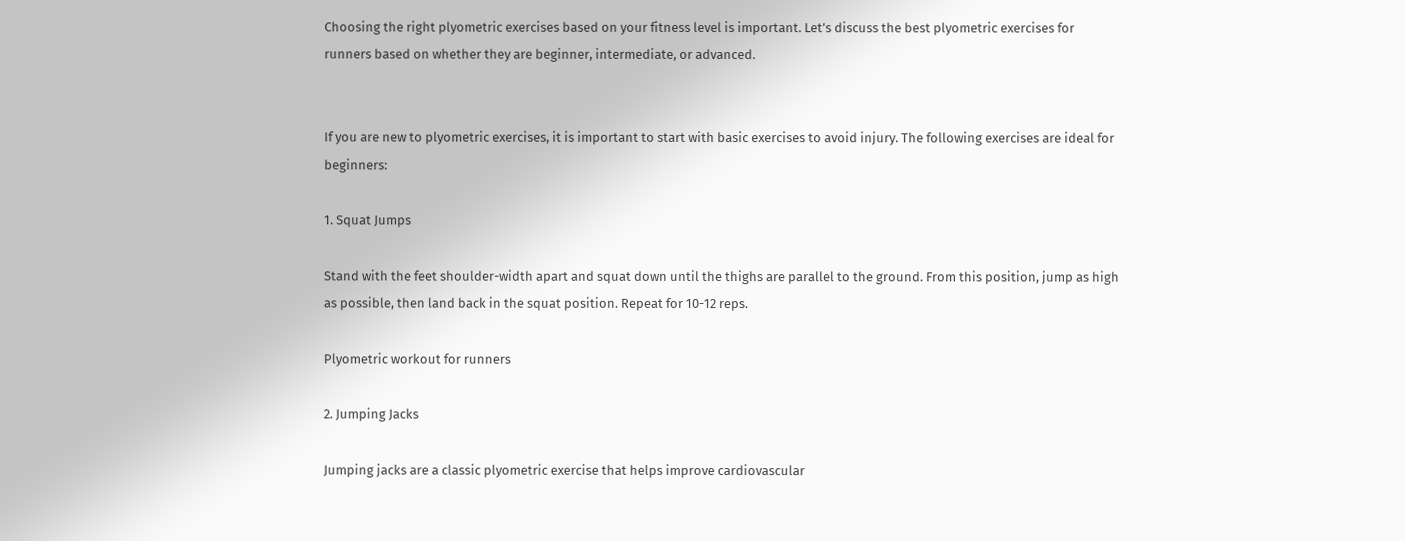Choosing the right plyometric exercises based on your fitness level is important. Let’s discuss the best plyometric exercises for runners based on whether they are beginner, intermediate, or advanced.


If you are new to plyometric exercises, it is important to start with basic exercises to avoid injury. The following exercises are ideal for beginners:

1. Squat Jumps

Stand with the feet shoulder-width apart and squat down until the thighs are parallel to the ground. From this position, jump as high as possible, then land back in the squat position. Repeat for 10-12 reps.

Plyometric workout for runners

2. Jumping Jacks

Jumping jacks are a classic plyometric exercise that helps improve cardiovascular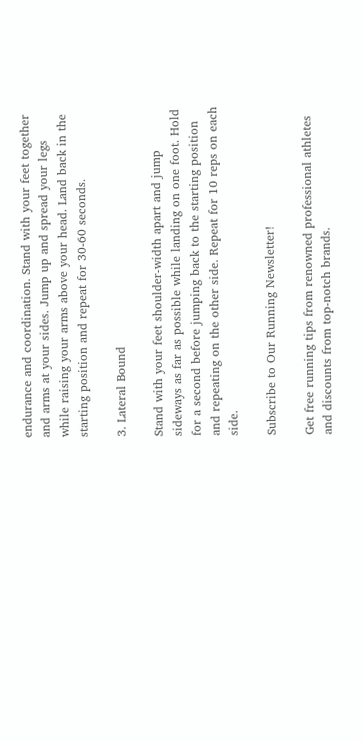endurance and coordination. Stand with your feet together and arms at your sides. Jump up and spread your legs while raising your arms above your head. Land back in the starting position and repeat for 30-60 seconds.

3. Lateral Bound

Stand with your feet shoulder-width apart and jump sideways as far as possible while landing on one foot. Hold for a second before jumping back to the starting position and repeating on the other side. Repeat for 10 reps on each side.

Subscribe to Our Running Newsletter!

Get free running tips from renowned professional athletes and discounts from top-notch brands.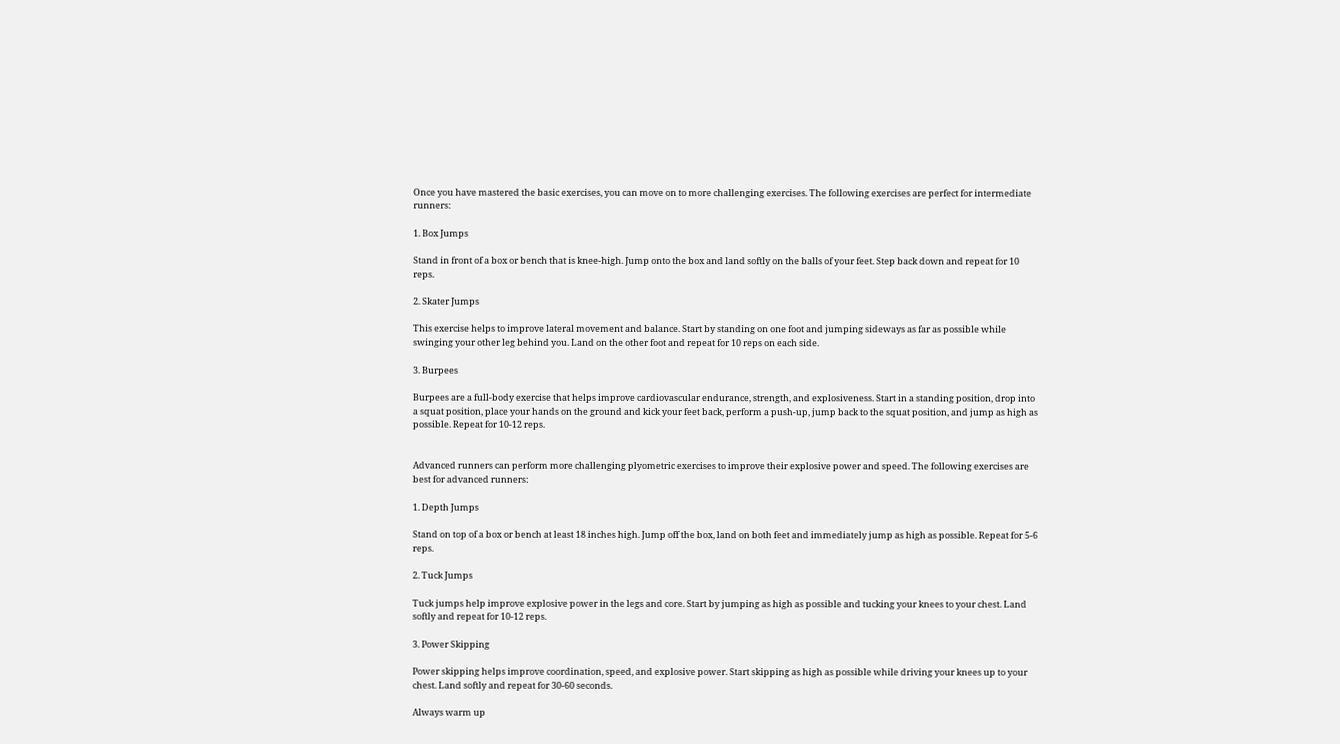Once you have mastered the basic exercises, you can move on to more challenging exercises. The following exercises are perfect for intermediate runners:

1. Box Jumps

Stand in front of a box or bench that is knee-high. Jump onto the box and land softly on the balls of your feet. Step back down and repeat for 10 reps.

2. Skater Jumps

This exercise helps to improve lateral movement and balance. Start by standing on one foot and jumping sideways as far as possible while swinging your other leg behind you. Land on the other foot and repeat for 10 reps on each side.

3. Burpees

Burpees are a full-body exercise that helps improve cardiovascular endurance, strength, and explosiveness. Start in a standing position, drop into a squat position, place your hands on the ground and kick your feet back, perform a push-up, jump back to the squat position, and jump as high as possible. Repeat for 10-12 reps.


Advanced runners can perform more challenging plyometric exercises to improve their explosive power and speed. The following exercises are best for advanced runners:

1. Depth Jumps

Stand on top of a box or bench at least 18 inches high. Jump off the box, land on both feet and immediately jump as high as possible. Repeat for 5-6 reps.

2. Tuck Jumps

Tuck jumps help improve explosive power in the legs and core. Start by jumping as high as possible and tucking your knees to your chest. Land softly and repeat for 10-12 reps.

3. Power Skipping

Power skipping helps improve coordination, speed, and explosive power. Start skipping as high as possible while driving your knees up to your chest. Land softly and repeat for 30-60 seconds.

Always warm up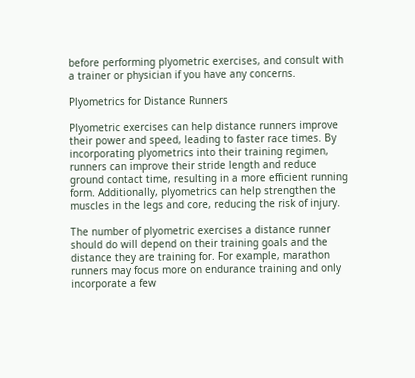before performing plyometric exercises, and consult with a trainer or physician if you have any concerns.

Plyometrics for Distance Runners

Plyometric exercises can help distance runners improve their power and speed, leading to faster race times. By incorporating plyometrics into their training regimen, runners can improve their stride length and reduce ground contact time, resulting in a more efficient running form. Additionally, plyometrics can help strengthen the muscles in the legs and core, reducing the risk of injury.

The number of plyometric exercises a distance runner should do will depend on their training goals and the distance they are training for. For example, marathon runners may focus more on endurance training and only incorporate a few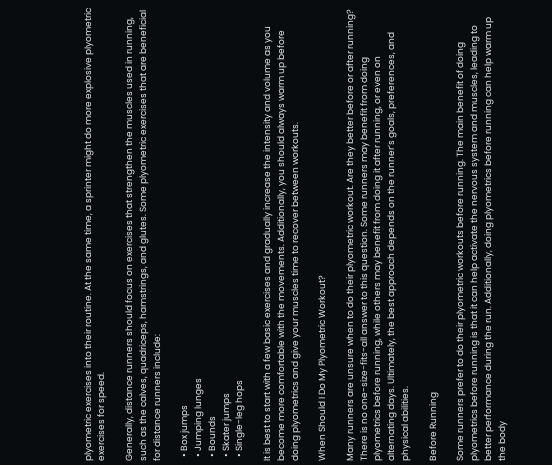plyometric exercises into their routine. At the same time, a sprinter might do more explosive plyometric exercises for speed.

Generally, distance runners should focus on exercises that strengthen the muscles used in running, such as the calves, quadriceps, hamstrings, and glutes. Some plyometric exercises that are beneficial for distance runners include:

  • Box jumps
  • Jumping lunges
  • Bounds
  • Skater jumps
  • Single-leg hops

It is best to start with a few basic exercises and gradually increase the intensity and volume as you become more comfortable with the movements. Additionally, you should always warm up before doing plyometrics and give your muscles time to recover between workouts.

When Should I Do My Plyometric Workout?

Many runners are unsure when to do their plyometric workout. Are they better before or after running? There is no one-size-fits-all answer to this question. Some runners may benefit from doing plyometrics before running, while others may benefit from doing it after running, or even on alternating days. Ultimately, the best approach depends on the runner’s goals, preferences, and physical abilities.

Before Running

Some runners prefer to do their plyometric workouts before running. The main benefit of doing plyometrics before running is that it can help activate the nervous system and muscles, leading to better performance during the run. Additionally, doing plyometrics before running can help warm up the body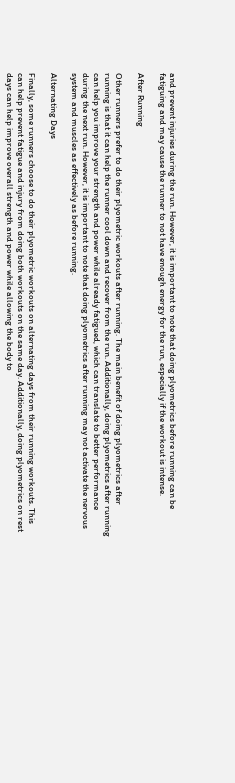and prevent injuries during the run. However, it is important to note that doing plyometrics before running can be fatiguing and may cause the runner to not have enough energy for the run, especially if the workout is intense.

After Running

Other runners prefer to do their plyometric workouts after running. The main benefit of doing plyometrics after running is that it can help the runner cool down and recover from the run. Additionally, doing plyometrics after running can help you improve your strength and power while already fatigued, which can translate to better performance during the next run. However, it is important to note that doing plyometrics after running may not activate the nervous system and muscles as effectively as before running.

Alternating Days

Finally, some runners choose to do their plyometric workouts on alternating days from their running workouts. This can help prevent fatigue and injury from doing both workouts on the same day. Additionally, doing plyometrics on rest days can help improve overall strength and power while allowing the body to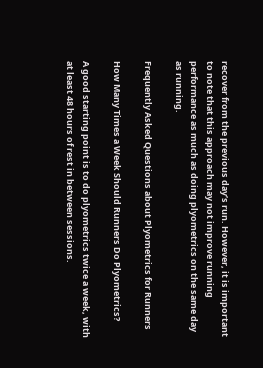recover from the previous day’s run. However, it is important to note that this approach may not improve running performance as much as doing plyometrics on the same day as running.

Frequently Asked Questions about Plyometrics for Runners

How Many Times a Week Should Runners Do Plyometrics?

A good starting point is to do plyometrics twice a week, with at least 48 hours of rest in between sessions.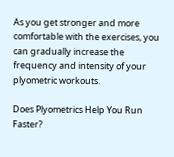As you get stronger and more comfortable with the exercises, you can gradually increase the frequency and intensity of your plyometric workouts.

Does Plyometrics Help You Run Faster?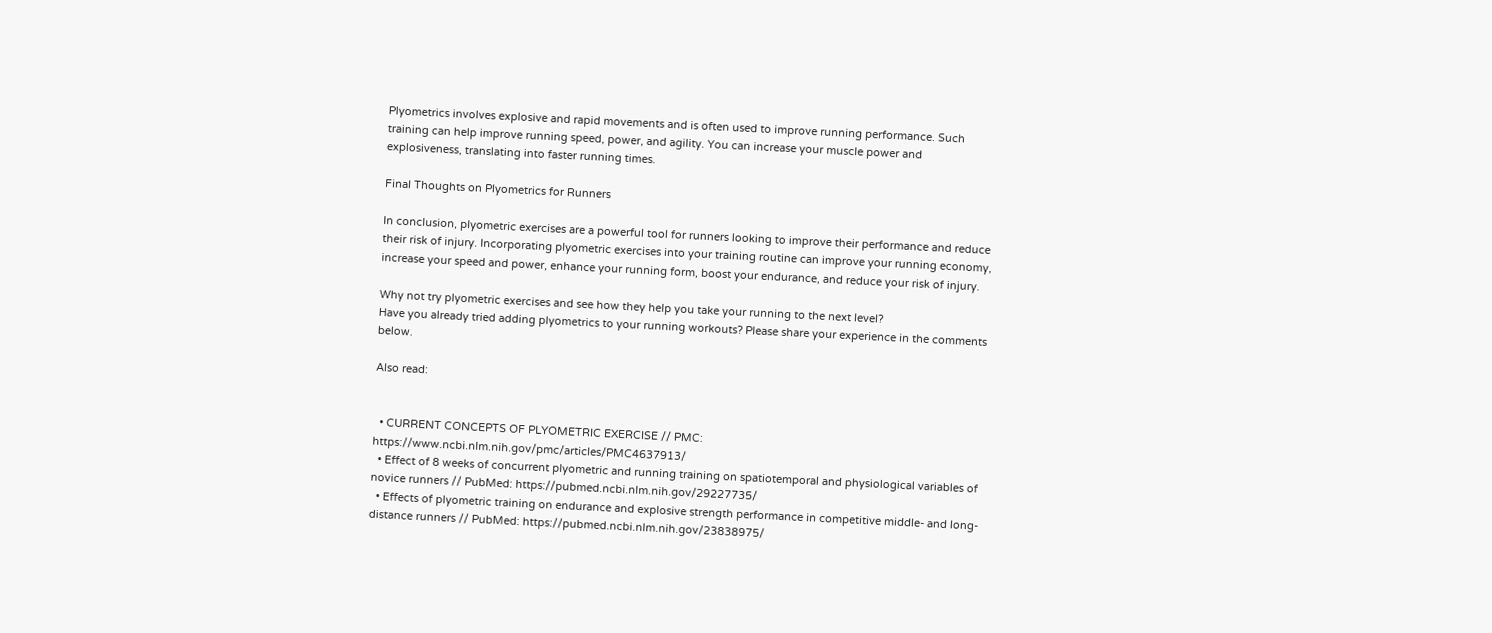Plyometrics involves explosive and rapid movements and is often used to improve running performance. Such training can help improve running speed, power, and agility. You can increase your muscle power and explosiveness, translating into faster running times.

Final Thoughts on Plyometrics for Runners

In conclusion, plyometric exercises are a powerful tool for runners looking to improve their performance and reduce their risk of injury. Incorporating plyometric exercises into your training routine can improve your running economy, increase your speed and power, enhance your running form, boost your endurance, and reduce your risk of injury.

Why not try plyometric exercises and see how they help you take your running to the next level?
Have you already tried adding plyometrics to your running workouts? Please share your experience in the comments below.

Also read:


  • CURRENT CONCEPTS OF PLYOMETRIC EXERCISE // PMC: https://www.ncbi.nlm.nih.gov/pmc/articles/PMC4637913/
  • Effect of 8 weeks of concurrent plyometric and running training on spatiotemporal and physiological variables of novice runners // PubMed: https://pubmed.ncbi.nlm.nih.gov/29227735/
  • Effects of plyometric training on endurance and explosive strength performance in competitive middle- and long-distance runners // PubMed: https://pubmed.ncbi.nlm.nih.gov/23838975/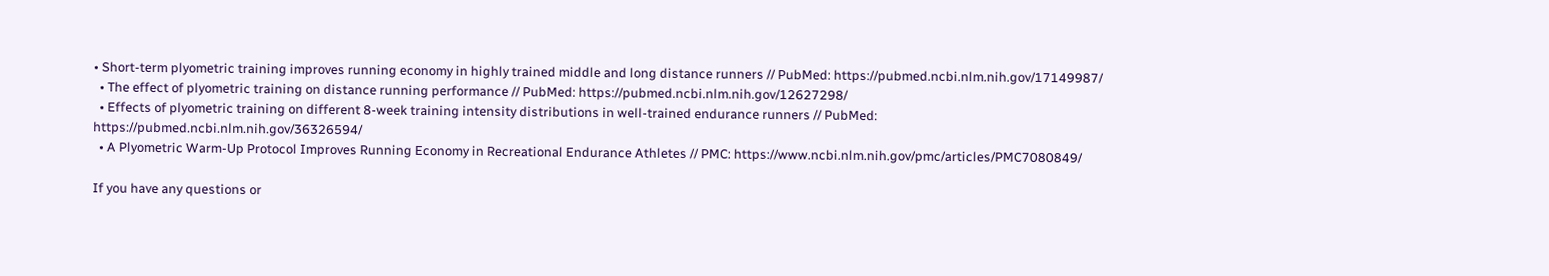• Short-term plyometric training improves running economy in highly trained middle and long distance runners // PubMed: https://pubmed.ncbi.nlm.nih.gov/17149987/
  • The effect of plyometric training on distance running performance // PubMed: https://pubmed.ncbi.nlm.nih.gov/12627298/
  • Effects of plyometric training on different 8-week training intensity distributions in well-trained endurance runners // PubMed: https://pubmed.ncbi.nlm.nih.gov/36326594/
  • A Plyometric Warm-Up Protocol Improves Running Economy in Recreational Endurance Athletes // PMC: https://www.ncbi.nlm.nih.gov/pmc/articles/PMC7080849/

If you have any questions or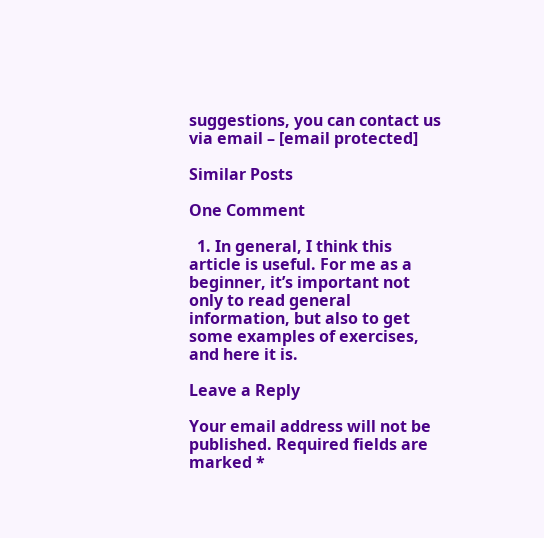suggestions, you can contact us via email – [email protected]

Similar Posts

One Comment

  1. In general, I think this article is useful. For me as a beginner, it’s important not only to read general information, but also to get some examples of exercises, and here it is.

Leave a Reply

Your email address will not be published. Required fields are marked *